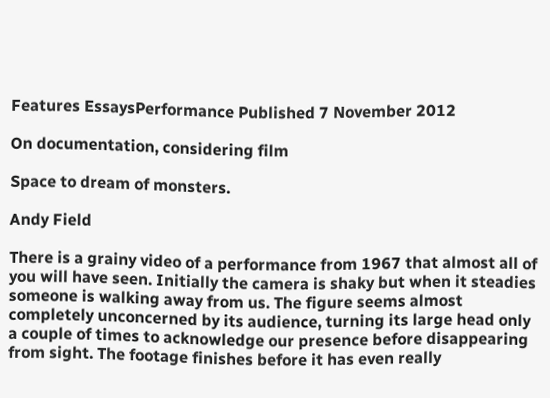Features EssaysPerformance Published 7 November 2012

On documentation, considering film

Space to dream of monsters.

Andy Field

There is a grainy video of a performance from 1967 that almost all of you will have seen. Initially the camera is shaky but when it steadies someone is walking away from us. The figure seems almost completely unconcerned by its audience, turning its large head only a couple of times to acknowledge our presence before disappearing from sight. The footage finishes before it has even really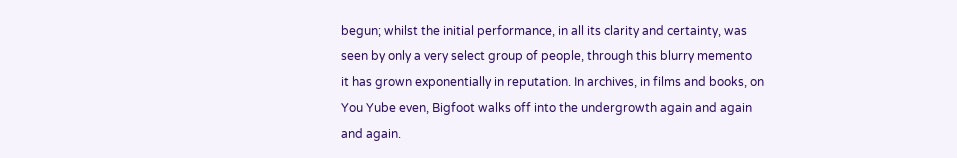begun; whilst the initial performance, in all its clarity and certainty, was seen by only a very select group of people, through this blurry memento  it has grown exponentially in reputation. In archives, in films and books, on You Yube even, Bigfoot walks off into the undergrowth again and again and again.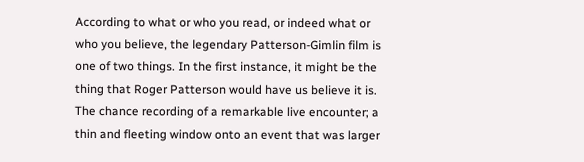According to what or who you read, or indeed what or who you believe, the legendary Patterson-Gimlin film is one of two things. In the first instance, it might be the thing that Roger Patterson would have us believe it is. The chance recording of a remarkable live encounter; a thin and fleeting window onto an event that was larger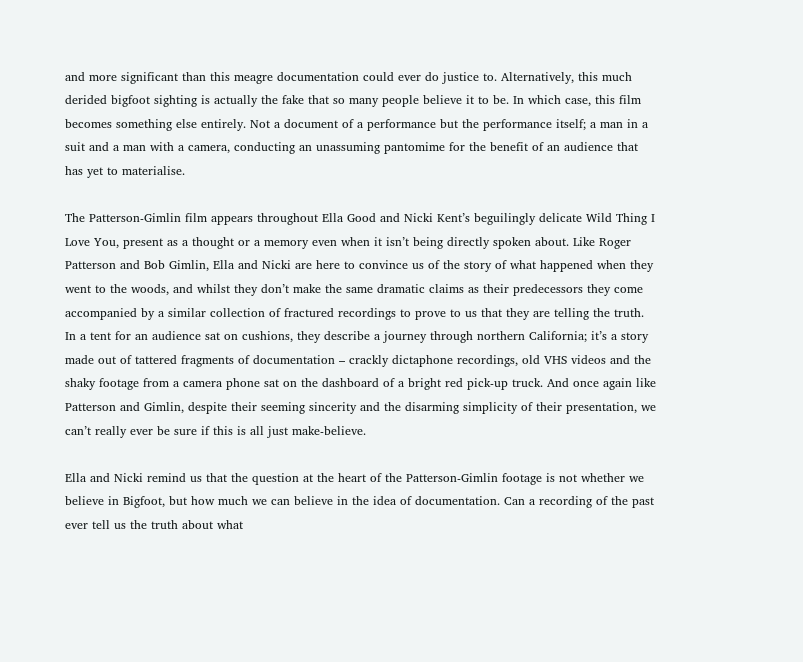and more significant than this meagre documentation could ever do justice to. Alternatively, this much derided bigfoot sighting is actually the fake that so many people believe it to be. In which case, this film becomes something else entirely. Not a document of a performance but the performance itself; a man in a suit and a man with a camera, conducting an unassuming pantomime for the benefit of an audience that has yet to materialise.

The Patterson-Gimlin film appears throughout Ella Good and Nicki Kent’s beguilingly delicate Wild Thing I Love You, present as a thought or a memory even when it isn’t being directly spoken about. Like Roger Patterson and Bob Gimlin, Ella and Nicki are here to convince us of the story of what happened when they went to the woods, and whilst they don’t make the same dramatic claims as their predecessors they come accompanied by a similar collection of fractured recordings to prove to us that they are telling the truth. In a tent for an audience sat on cushions, they describe a journey through northern California; it’s a story made out of tattered fragments of documentation – crackly dictaphone recordings, old VHS videos and the shaky footage from a camera phone sat on the dashboard of a bright red pick-up truck. And once again like Patterson and Gimlin, despite their seeming sincerity and the disarming simplicity of their presentation, we can’t really ever be sure if this is all just make-believe.

Ella and Nicki remind us that the question at the heart of the Patterson-Gimlin footage is not whether we believe in Bigfoot, but how much we can believe in the idea of documentation. Can a recording of the past ever tell us the truth about what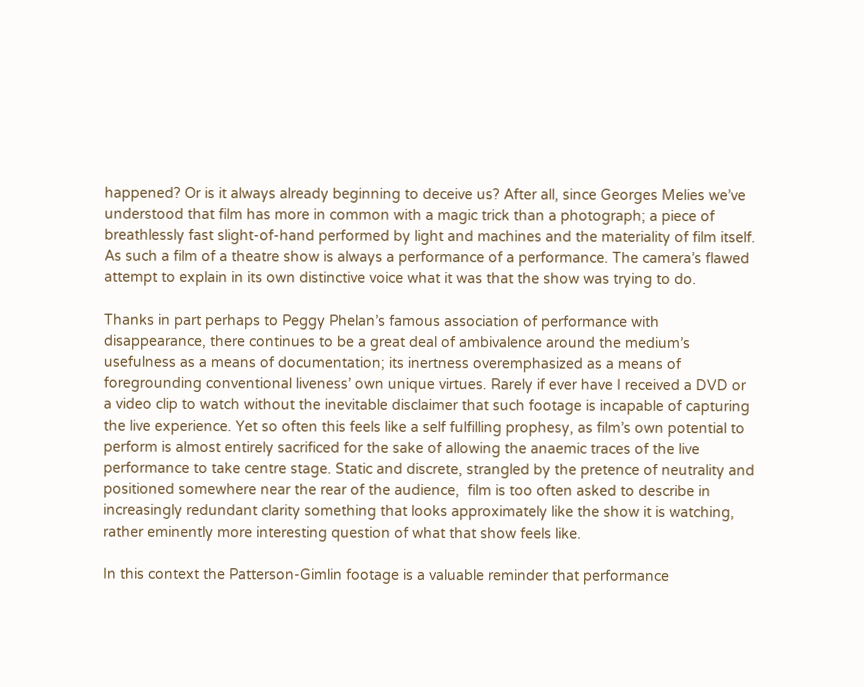happened? Or is it always already beginning to deceive us? After all, since Georges Melies we’ve understood that film has more in common with a magic trick than a photograph; a piece of breathlessly fast slight-of-hand performed by light and machines and the materiality of film itself. As such a film of a theatre show is always a performance of a performance. The camera’s flawed attempt to explain in its own distinctive voice what it was that the show was trying to do.

Thanks in part perhaps to Peggy Phelan’s famous association of performance with disappearance, there continues to be a great deal of ambivalence around the medium’s usefulness as a means of documentation; its inertness overemphasized as a means of foregrounding conventional liveness’ own unique virtues. Rarely if ever have I received a DVD or a video clip to watch without the inevitable disclaimer that such footage is incapable of capturing the live experience. Yet so often this feels like a self fulfilling prophesy, as film’s own potential to perform is almost entirely sacrificed for the sake of allowing the anaemic traces of the live performance to take centre stage. Static and discrete, strangled by the pretence of neutrality and positioned somewhere near the rear of the audience,  film is too often asked to describe in increasingly redundant clarity something that looks approximately like the show it is watching, rather eminently more interesting question of what that show feels like.

In this context the Patterson-Gimlin footage is a valuable reminder that performance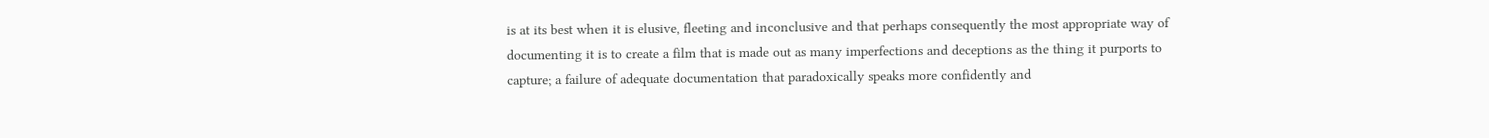is at its best when it is elusive, fleeting and inconclusive and that perhaps consequently the most appropriate way of documenting it is to create a film that is made out as many imperfections and deceptions as the thing it purports to capture; a failure of adequate documentation that paradoxically speaks more confidently and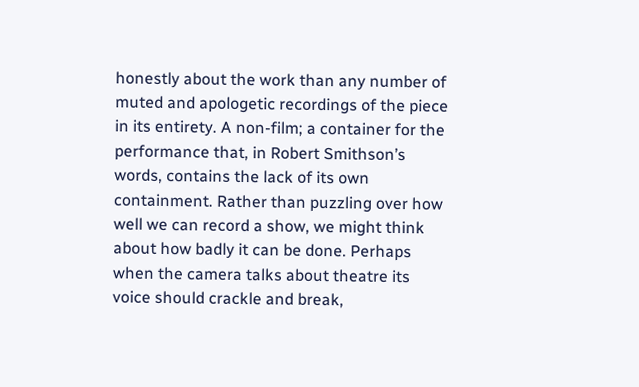honestly about the work than any number of muted and apologetic recordings of the piece in its entirety. A non-film; a container for the performance that, in Robert Smithson’s words, contains the lack of its own containment. Rather than puzzling over how well we can record a show, we might think about how badly it can be done. Perhaps when the camera talks about theatre its voice should crackle and break,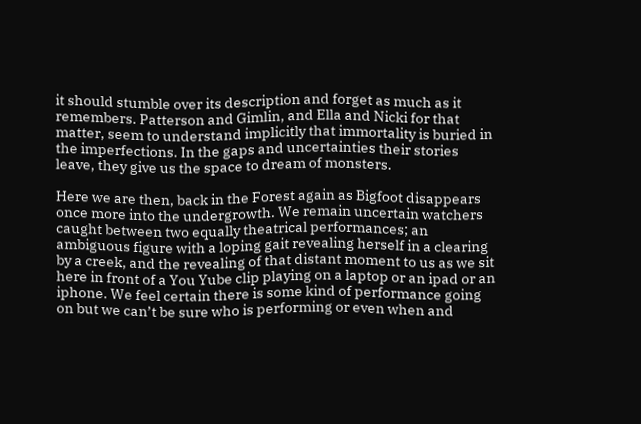it should stumble over its description and forget as much as it remembers. Patterson and Gimlin, and Ella and Nicki for that matter, seem to understand implicitly that immortality is buried in the imperfections. In the gaps and uncertainties their stories leave, they give us the space to dream of monsters.

Here we are then, back in the Forest again as Bigfoot disappears once more into the undergrowth. We remain uncertain watchers caught between two equally theatrical performances; an ambiguous figure with a loping gait revealing herself in a clearing by a creek, and the revealing of that distant moment to us as we sit here in front of a You Yube clip playing on a laptop or an ipad or an iphone. We feel certain there is some kind of performance going on but we can’t be sure who is performing or even when and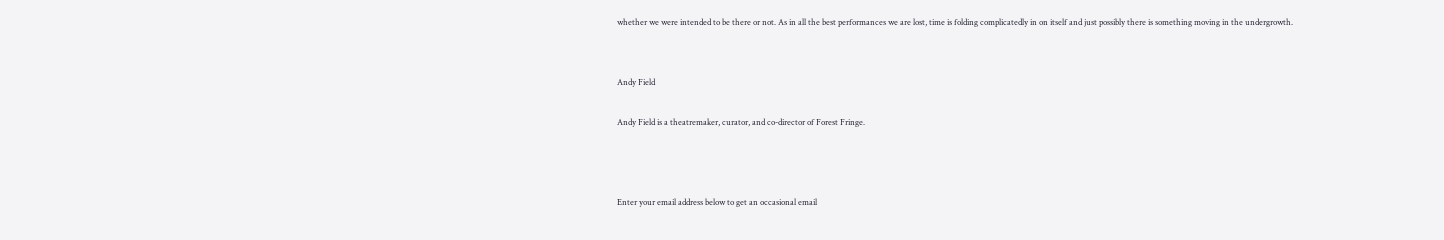whether we were intended to be there or not. As in all the best performances we are lost, time is folding complicatedly in on itself and just possibly there is something moving in the undergrowth.


Andy Field

Andy Field is a theatremaker, curator, and co-director of Forest Fringe.



Enter your email address below to get an occasional email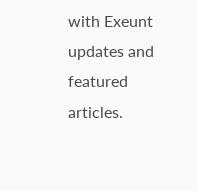with Exeunt updates and featured articles.